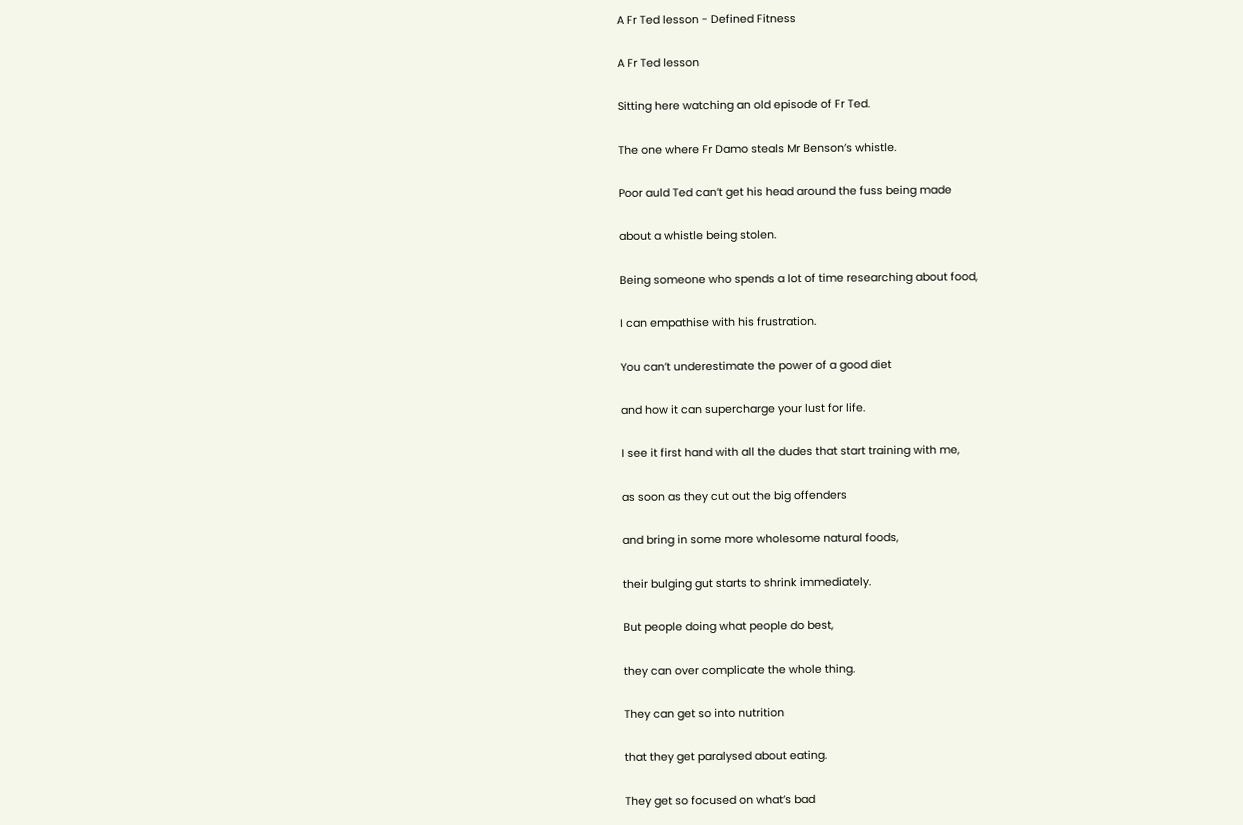A Fr Ted lesson - Defined Fitness

A Fr Ted lesson

Sitting here watching an old episode of Fr Ted.

The one where Fr Damo steals Mr Benson’s whistle.

Poor auld Ted can’t get his head around the fuss being made

about a whistle being stolen.

Being someone who spends a lot of time researching about food,

I can empathise with his frustration.

You can’t underestimate the power of a good diet

and how it can supercharge your lust for life.

I see it first hand with all the dudes that start training with me,

as soon as they cut out the big offenders

and bring in some more wholesome natural foods,

their bulging gut starts to shrink immediately.

But people doing what people do best,

they can over complicate the whole thing.

They can get so into nutrition

that they get paralysed about eating.

They get so focused on what’s bad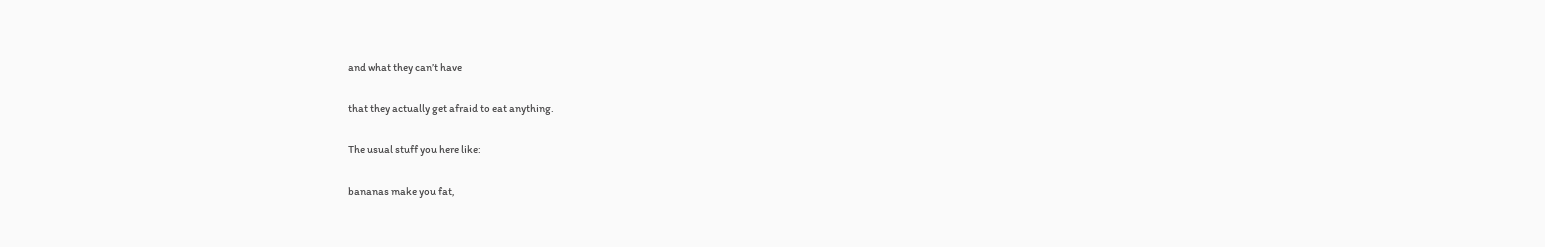and what they can’t have

that they actually get afraid to eat anything.

The usual stuff you here like:

bananas make you fat,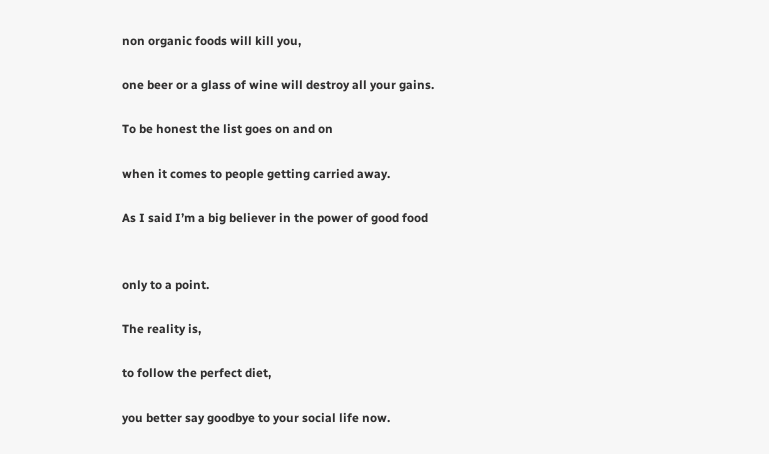non organic foods will kill you,

one beer or a glass of wine will destroy all your gains.

To be honest the list goes on and on

when it comes to people getting carried away.

As I said I’m a big believer in the power of good food


only to a point.

The reality is,

to follow the perfect diet,

you better say goodbye to your social life now.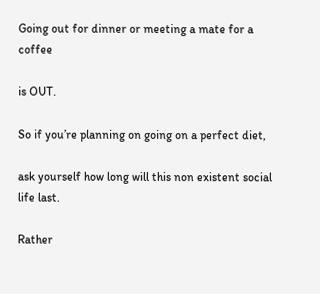Going out for dinner or meeting a mate for a coffee

is OUT.

So if you’re planning on going on a perfect diet,

ask yourself how long will this non existent social life last.

Rather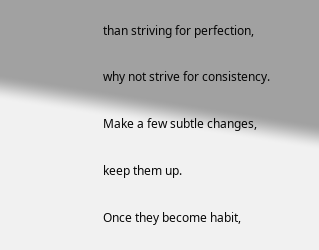than striving for perfection,

why not strive for consistency.

Make a few subtle changes,

keep them up.

Once they become habit,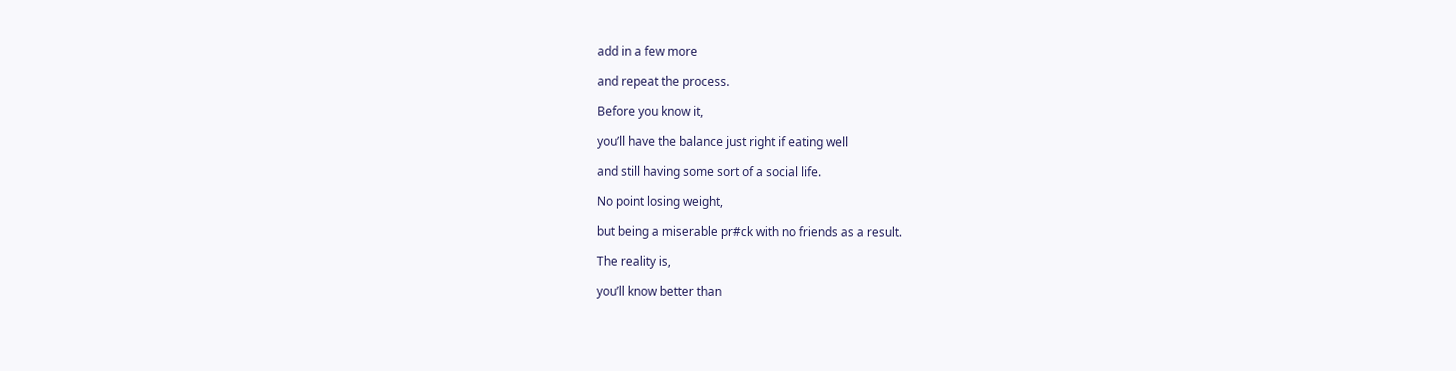add in a few more

and repeat the process.

Before you know it,

you’ll have the balance just right if eating well

and still having some sort of a social life.

No point losing weight,

but being a miserable pr#ck with no friends as a result.

The reality is,

you’ll know better than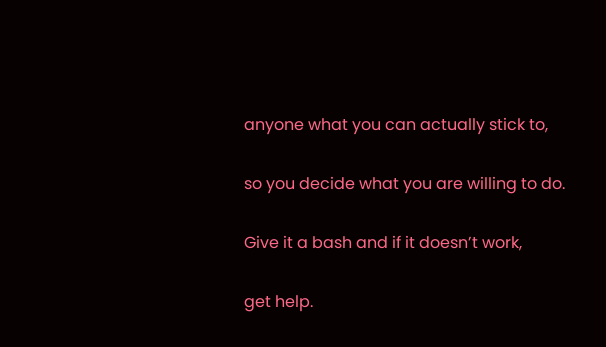anyone what you can actually stick to,

so you decide what you are willing to do.

Give it a bash and if it doesn’t work,

get help.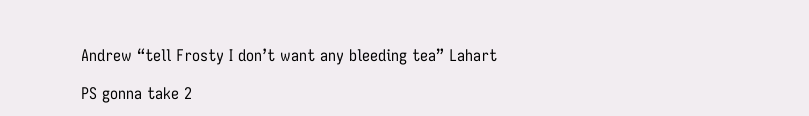Andrew “tell Frosty I don’t want any bleeding tea” Lahart

PS gonna take 2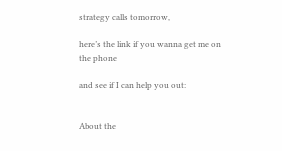strategy calls tomorrow,

here’s the link if you wanna get me on the phone

and see if I can help you out:


About the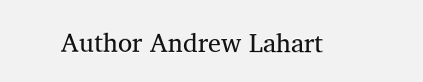Author Andrew Lahart